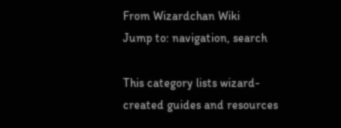From Wizardchan Wiki
Jump to: navigation, search

This category lists wizard-created guides and resources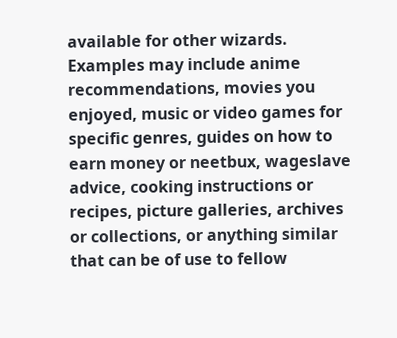available for other wizards. Examples may include anime recommendations, movies you enjoyed, music or video games for specific genres, guides on how to earn money or neetbux, wageslave advice, cooking instructions or recipes, picture galleries, archives or collections, or anything similar that can be of use to fellow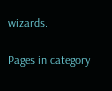wizards.

Pages in category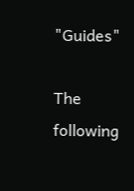"Guides"

The following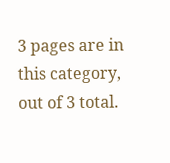3 pages are in this category, out of 3 total.